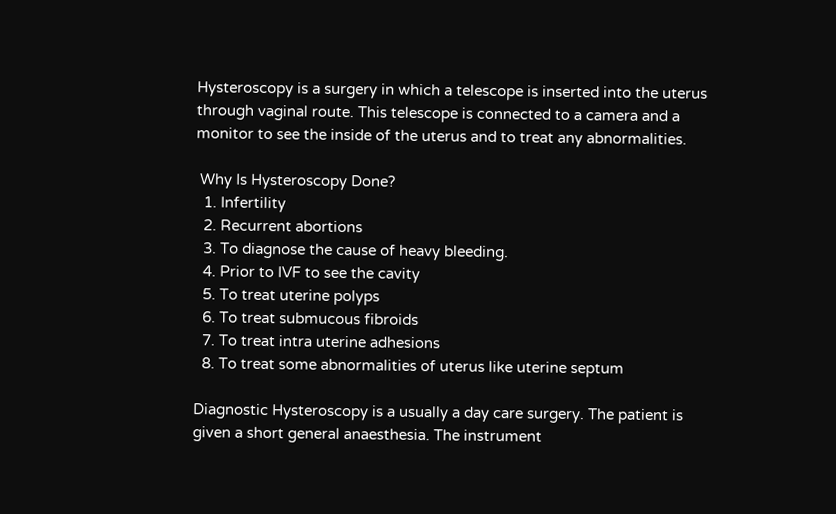Hysteroscopy is a surgery in which a telescope is inserted into the uterus through vaginal route. This telescope is connected to a camera and a monitor to see the inside of the uterus and to treat any abnormalities.

 Why Is Hysteroscopy Done?
  1. Infertility
  2. Recurrent abortions
  3. To diagnose the cause of heavy bleeding.
  4. Prior to IVF to see the cavity
  5. To treat uterine polyps
  6. To treat submucous fibroids
  7. To treat intra uterine adhesions
  8. To treat some abnormalities of uterus like uterine septum

Diagnostic Hysteroscopy is a usually a day care surgery. The patient is given a short general anaesthesia. The instrument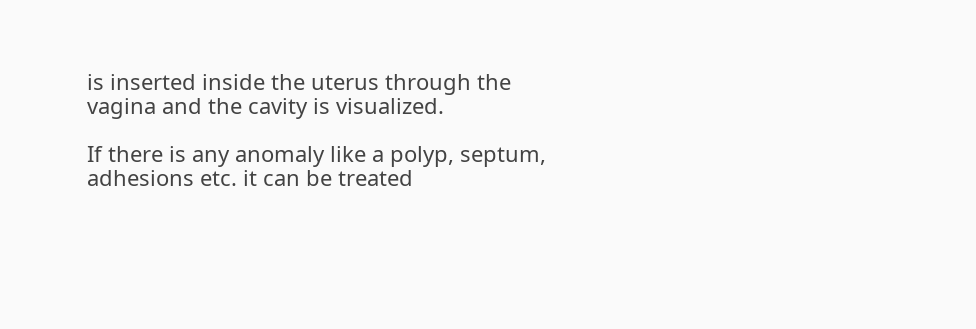is inserted inside the uterus through the vagina and the cavity is visualized.

If there is any anomaly like a polyp, septum, adhesions etc. it can be treated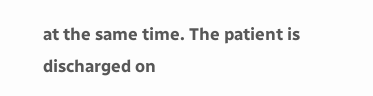at the same time. The patient is discharged on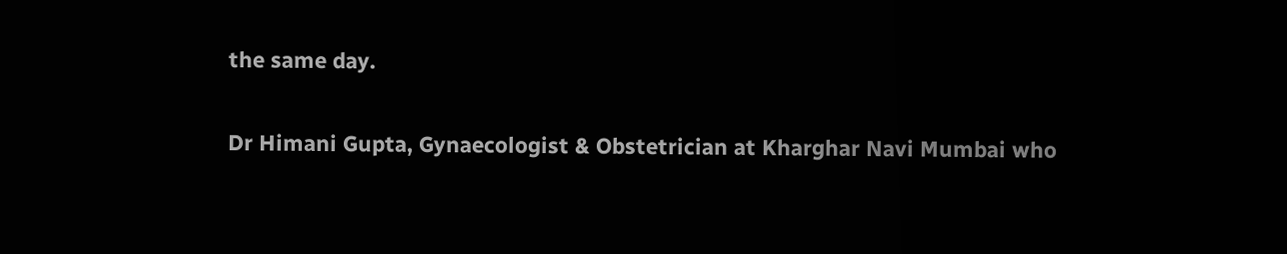the same day.

Dr Himani Gupta, Gynaecologist & Obstetrician at Kharghar Navi Mumbai who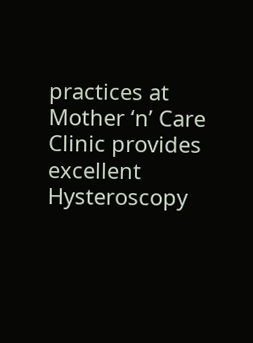practices at Mother ‘n’ Care Clinic provides excellent Hysteroscopy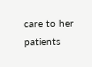care to her patients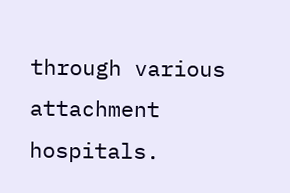through various attachment hospitals.